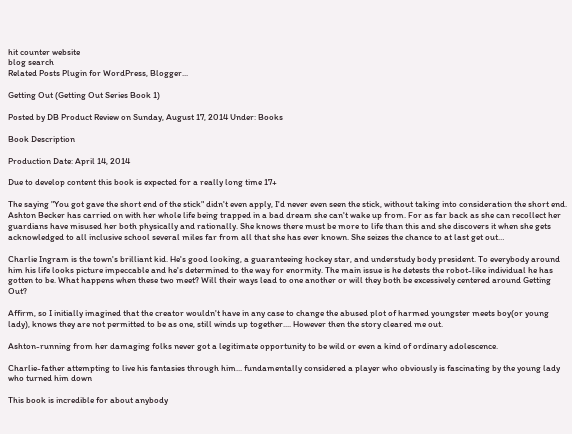hit counter website
blog search
Related Posts Plugin for WordPress, Blogger...

Getting Out (Getting Out Series Book 1)

Posted by DB Product Review on Sunday, August 17, 2014 Under: Books

Book Description

Production Date: April 14, 2014

Due to develop content this book is expected for a really long time 17+

The saying "You got gave the short end of the stick" didn't even apply, I'd never even seen the stick, without taking into consideration the short end. Ashton Becker has carried on with her whole life being trapped in a bad dream she can't wake up from. For as far back as she can recollect her guardians have misused her both physically and rationally. She knows there must be more to life than this and she discovers it when she gets acknowledged to all inclusive school several miles far from all that she has ever known. She seizes the chance to at last get out…

Charlie Ingram is the town's brilliant kid. He's good looking, a guaranteeing hockey star, and understudy body president. To everybody around him his life looks picture impeccable and he's determined to the way for enormity. The main issue is he detests the robot-like individual he has gotten to be. What happens when these two meet? Will their ways lead to one another or will they both be excessively centered around Getting Out?

Affirm, so I initially imagined that the creator wouldn't have in any case to change the abused plot of harmed youngster meets boy(or young lady), knows they are not permitted to be as one, still winds up together.... However then the story cleared me out.

Ashton-running from her damaging folks never got a legitimate opportunity to be wild or even a kind of ordinary adolescence.

Charlie-father attempting to live his fantasies through him... fundamentally considered a player who obviously is fascinating by the young lady who turned him down

This book is incredible for about anybody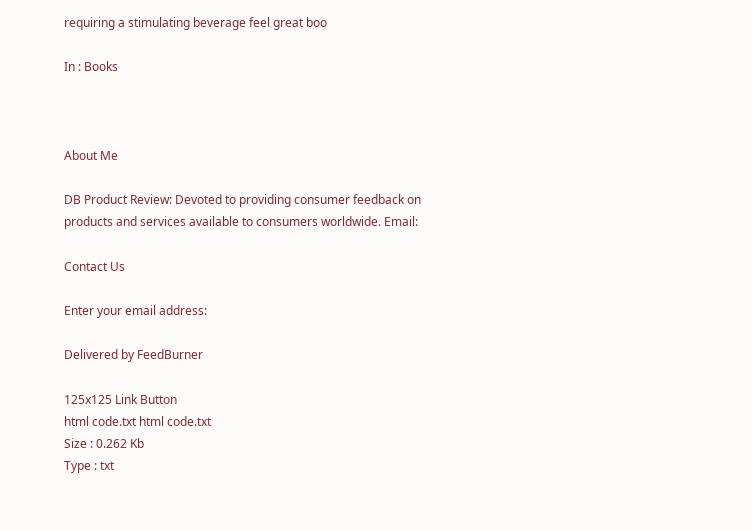requiring a stimulating beverage feel great boo

In : Books



About Me

DB Product Review: Devoted to providing consumer feedback on products and services available to consumers worldwide. Email:

Contact Us

Enter your email address:

Delivered by FeedBurner

125x125 Link Button
html code.txt html code.txt
Size : 0.262 Kb
Type : txt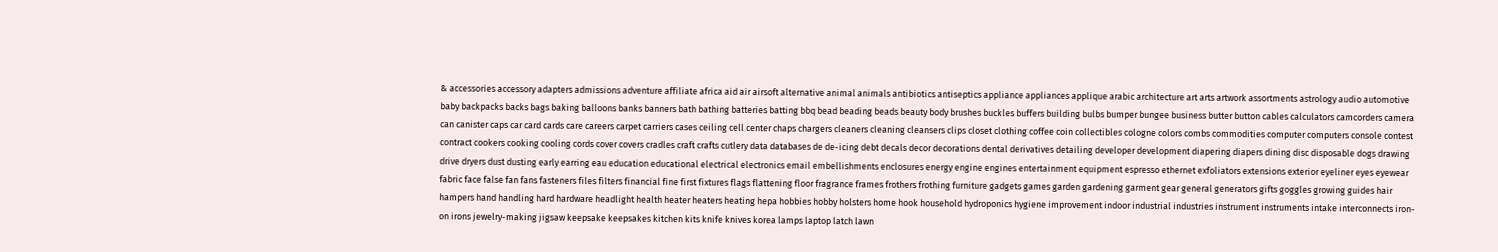& accessories accessory adapters admissions adventure affiliate africa aid air airsoft alternative animal animals antibiotics antiseptics appliance appliances applique arabic architecture art arts artwork assortments astrology audio automotive baby backpacks backs bags baking balloons banks banners bath bathing batteries batting bbq bead beading beads beauty body brushes buckles buffers building bulbs bumper bungee business butter button cables calculators camcorders camera can canister caps car card cards care careers carpet carriers cases ceiling cell center chaps chargers cleaners cleaning cleansers clips closet clothing coffee coin collectibles cologne colors combs commodities computer computers console contest contract cookers cooking cooling cords cover covers cradles craft crafts cutlery data databases de de-icing debt decals decor decorations dental derivatives detailing developer development diapering diapers dining disc disposable dogs drawing drive dryers dust dusting early earring eau education educational electrical electronics email embellishments enclosures energy engine engines entertainment equipment espresso ethernet exfoliators extensions exterior eyeliner eyes eyewear fabric face false fan fans fasteners files filters financial fine first fixtures flags flattening floor fragrance frames frothers frothing furniture gadgets games garden gardening garment gear general generators gifts goggles growing guides hair hampers hand handling hard hardware headlight health heater heaters heating hepa hobbies hobby holsters home hook household hydroponics hygiene improvement indoor industrial industries instrument instruments intake interconnects iron-on irons jewelry-making jigsaw keepsake keepsakes kitchen kits knife knives korea lamps laptop latch lawn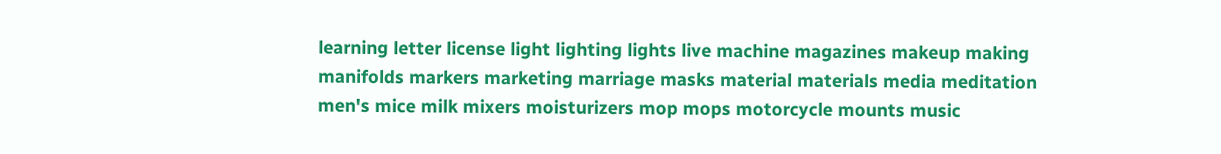learning letter license light lighting lights live machine magazines makeup making manifolds markers marketing marriage masks material materials media meditation men's mice milk mixers moisturizers mop mops motorcycle mounts music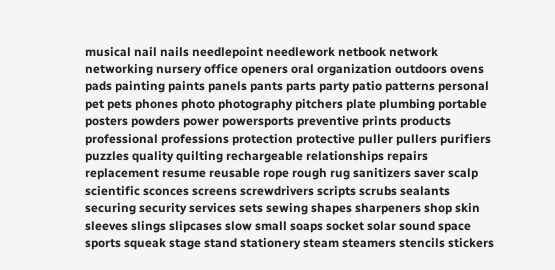musical nail nails needlepoint needlework netbook network networking nursery office openers oral organization outdoors ovens pads painting paints panels pants parts party patio patterns personal pet pets phones photo photography pitchers plate plumbing portable posters powders power powersports preventive prints products professional professions protection protective puller pullers purifiers puzzles quality quilting rechargeable relationships repairs replacement resume reusable rope rough rug sanitizers saver scalp scientific sconces screens screwdrivers scripts scrubs sealants securing security services sets sewing shapes sharpeners shop skin sleeves slings slipcases slow small soaps socket solar sound space sports squeak stage stand stationery steam steamers stencils stickers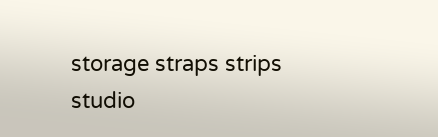storage straps strips studio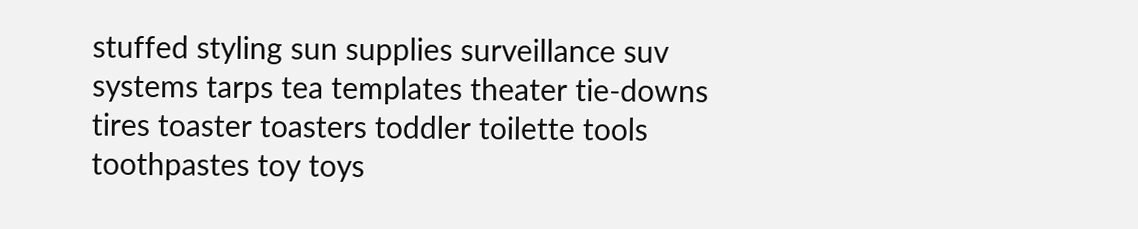stuffed styling sun supplies surveillance suv systems tarps tea templates theater tie-downs tires toaster toasters toddler toilette tools toothpastes toy toys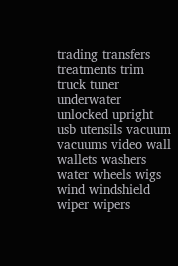trading transfers treatments trim truck tuner underwater unlocked upright usb utensils vacuum vacuums video wall wallets washers water wheels wigs wind windshield wiper wipers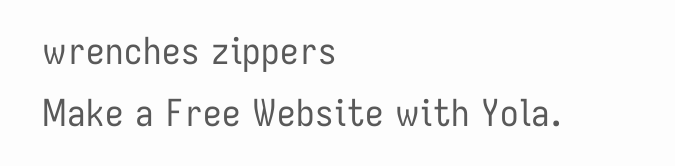wrenches zippers
Make a Free Website with Yola.